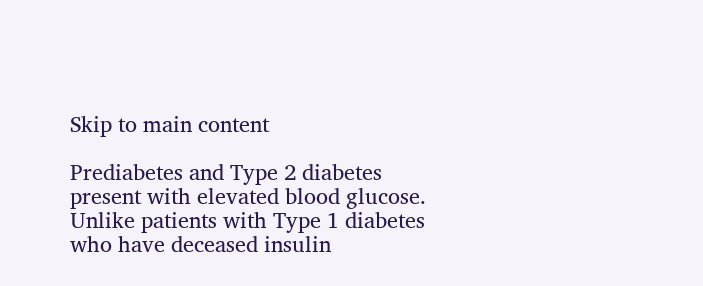Skip to main content

Prediabetes and Type 2 diabetes present with elevated blood glucose. Unlike patients with Type 1 diabetes who have deceased insulin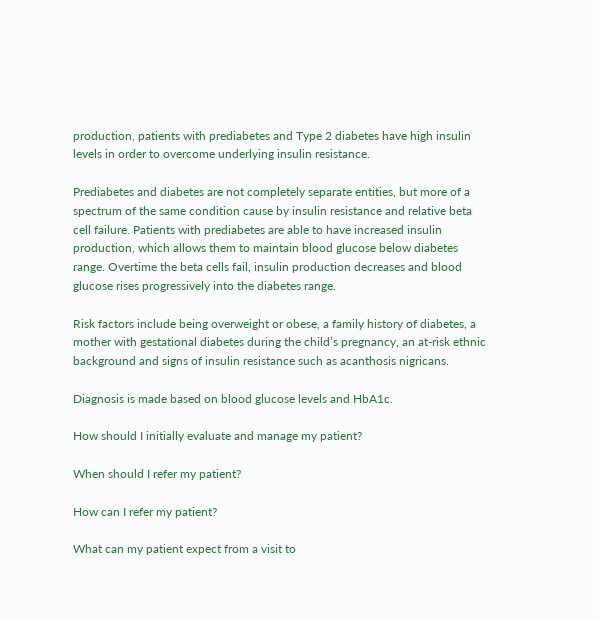production, patients with prediabetes and Type 2 diabetes have high insulin levels in order to overcome underlying insulin resistance.

Prediabetes and diabetes are not completely separate entities, but more of a spectrum of the same condition cause by insulin resistance and relative beta cell failure. Patients with prediabetes are able to have increased insulin production, which allows them to maintain blood glucose below diabetes range. Overtime the beta cells fail, insulin production decreases and blood glucose rises progressively into the diabetes range.

Risk factors include being overweight or obese, a family history of diabetes, a mother with gestational diabetes during the child’s pregnancy, an at-risk ethnic background and signs of insulin resistance such as acanthosis nigricans.

Diagnosis is made based on blood glucose levels and HbA1c.

How should I initially evaluate and manage my patient?

When should I refer my patient?

How can I refer my patient?

What can my patient expect from a visit to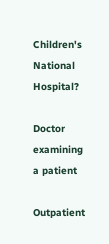Children's National Hospital?

Doctor examining a patient

Outpatient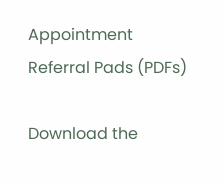Appointment Referral Pads (PDFs)

Download the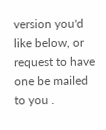version you'd like below, or request to have one be mailed to you .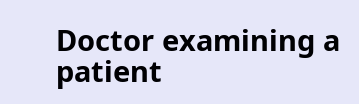Doctor examining a patient